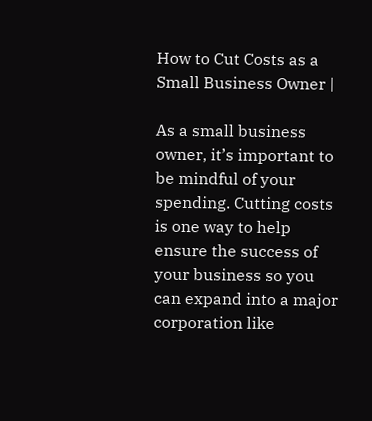How to Cut Costs as a Small Business Owner |

As a small business owner, it’s important to be mindful of your spending. Cutting costs is one way to help ensure the success of your business so you can expand into a major corporation like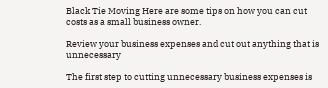Black Tie Moving Here are some tips on how you can cut costs as a small business owner.

Review your business expenses and cut out anything that is unnecessary

The first step to cutting unnecessary business expenses is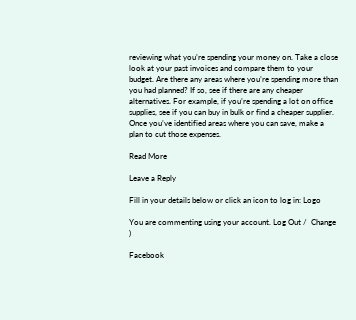reviewing what you’re spending your money on. Take a close look at your past invoices and compare them to your budget. Are there any areas where you’re spending more than you had planned? If so, see if there are any cheaper alternatives. For example, if you’re spending a lot on office supplies, see if you can buy in bulk or find a cheaper supplier. Once you’ve identified areas where you can save, make a plan to cut those expenses.

Read More

Leave a Reply

Fill in your details below or click an icon to log in: Logo

You are commenting using your account. Log Out /  Change )

Facebook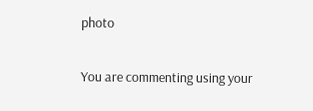photo

You are commenting using your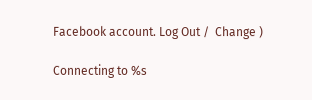Facebook account. Log Out /  Change )

Connecting to %s